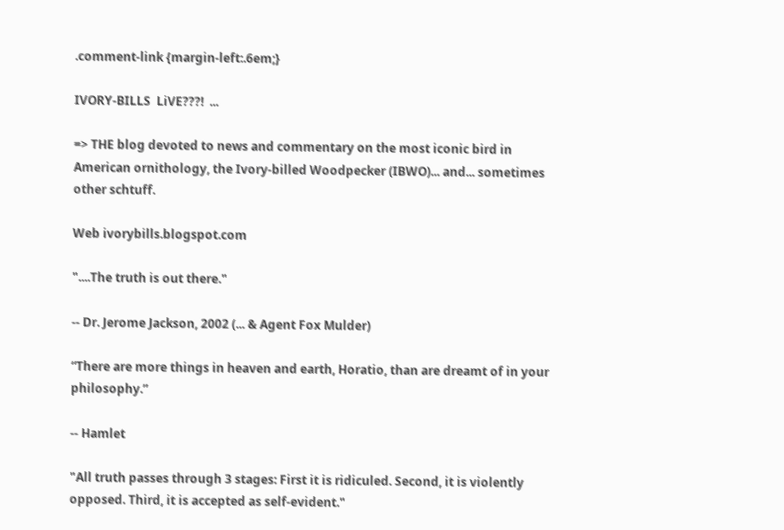.comment-link {margin-left:.6em;}

IVORY-BILLS  LiVE???!  ...

=> THE blog devoted to news and commentary on the most iconic bird in American ornithology, the Ivory-billed Woodpecker (IBWO)... and... sometimes other schtuff.

Web ivorybills.blogspot.com

"....The truth is out there."

-- Dr. Jerome Jackson, 2002 (... & Agent Fox Mulder)

“There are more things in heaven and earth, Horatio, than are dreamt of in your philosophy.”

-- Hamlet

"All truth passes through 3 stages: First it is ridiculed. Second, it is violently opposed. Third, it is accepted as self-evident."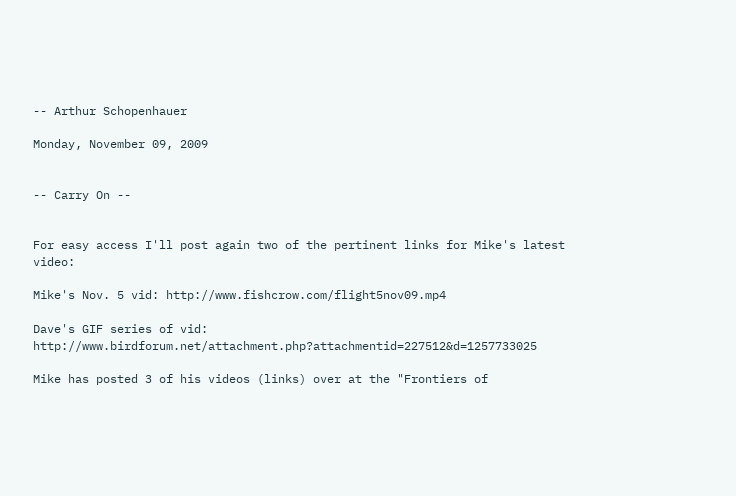-- Arthur Schopenhauer

Monday, November 09, 2009


-- Carry On --


For easy access I'll post again two of the pertinent links for Mike's latest video:

Mike's Nov. 5 vid: http://www.fishcrow.com/flight5nov09.mp4

Dave's GIF series of vid: http://www.birdforum.net/attachment.php?attachmentid=227512&d=1257733025

Mike has posted 3 of his videos (links) over at the "Frontiers of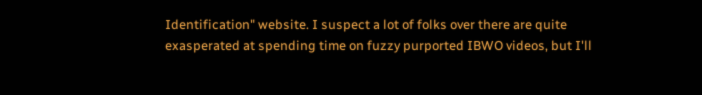Identification" website. I suspect a lot of folks over there are quite exasperated at spending time on fuzzy purported IBWO videos, but I'll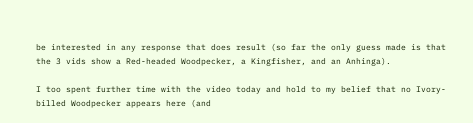be interested in any response that does result (so far the only guess made is that the 3 vids show a Red-headed Woodpecker, a Kingfisher, and an Anhinga).

I too spent further time with the video today and hold to my belief that no Ivory-billed Woodpecker appears here (and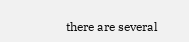there are several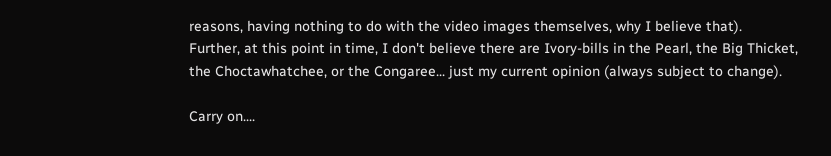reasons, having nothing to do with the video images themselves, why I believe that).
Further, at this point in time, I don't believe there are Ivory-bills in the Pearl, the Big Thicket, the Choctawhatchee, or the Congaree... just my current opinion (always subject to change).

Carry on....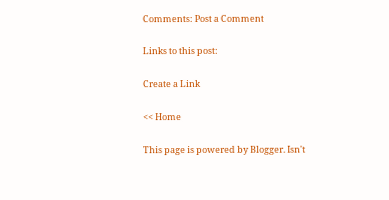Comments: Post a Comment

Links to this post:

Create a Link

<< Home

This page is powered by Blogger. Isn't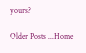yours?

Older Posts ...Home